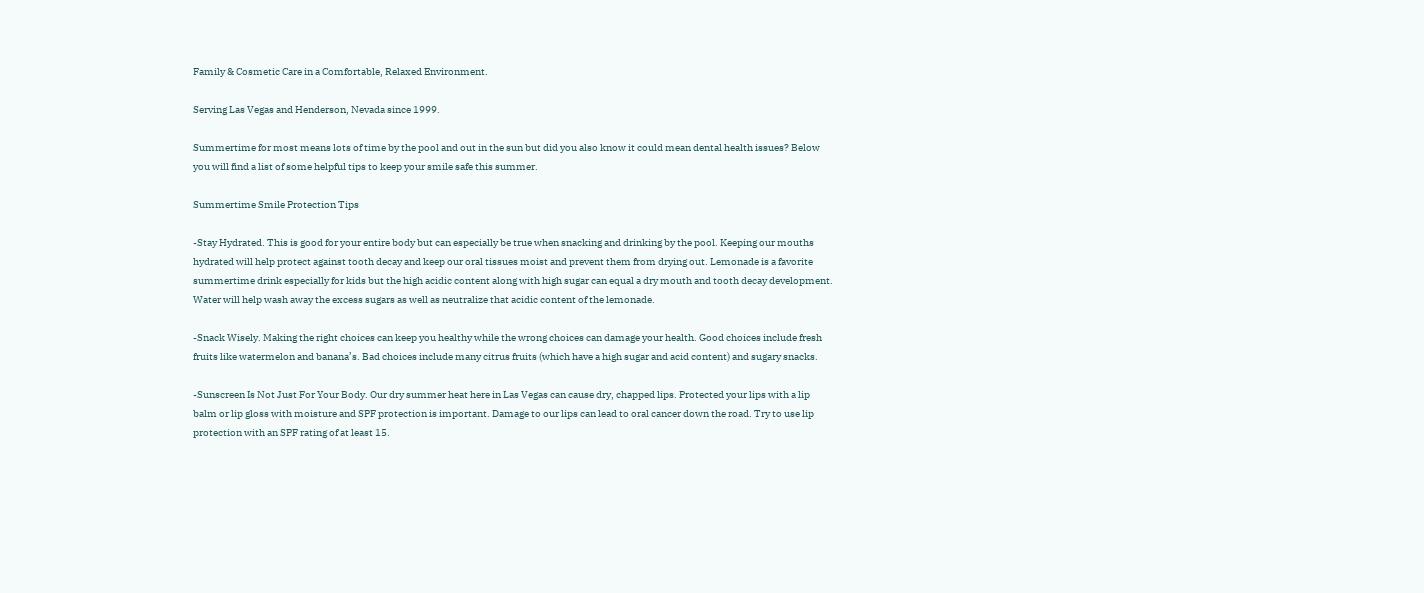Family & Cosmetic Care in a Comfortable, Relaxed Environment.

Serving Las Vegas and Henderson, Nevada since 1999.

Summertime for most means lots of time by the pool and out in the sun but did you also know it could mean dental health issues? Below you will find a list of some helpful tips to keep your smile safe this summer.

Summertime Smile Protection Tips

-Stay Hydrated. This is good for your entire body but can especially be true when snacking and drinking by the pool. Keeping our mouths hydrated will help protect against tooth decay and keep our oral tissues moist and prevent them from drying out. Lemonade is a favorite summertime drink especially for kids but the high acidic content along with high sugar can equal a dry mouth and tooth decay development. Water will help wash away the excess sugars as well as neutralize that acidic content of the lemonade.

-Snack Wisely. Making the right choices can keep you healthy while the wrong choices can damage your health. Good choices include fresh fruits like watermelon and banana’s. Bad choices include many citrus fruits (which have a high sugar and acid content) and sugary snacks.

-Sunscreen Is Not Just For Your Body. Our dry summer heat here in Las Vegas can cause dry, chapped lips. Protected your lips with a lip balm or lip gloss with moisture and SPF protection is important. Damage to our lips can lead to oral cancer down the road. Try to use lip protection with an SPF rating of at least 15.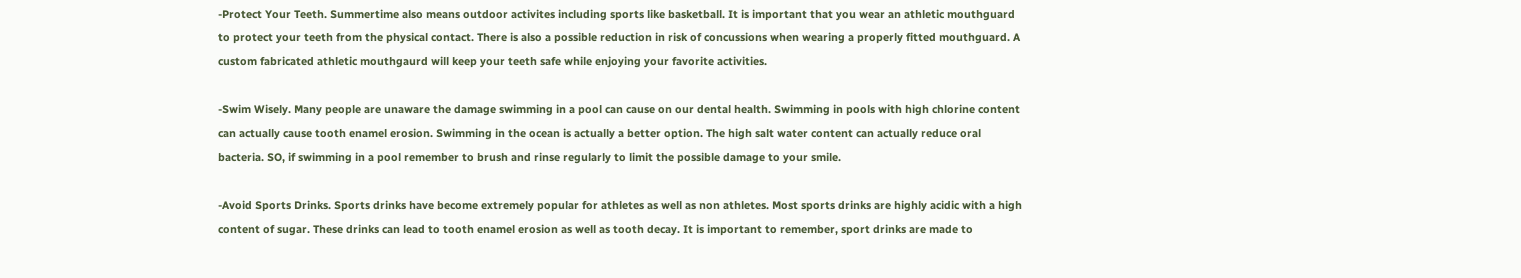-Protect Your Teeth. Summertime also means outdoor activites including sports like basketball. It is important that you wear an athletic mouthguard to protect your teeth from the physical contact. There is also a possible reduction in risk of concussions when wearing a properly fitted mouthguard. A custom fabricated athletic mouthgaurd will keep your teeth safe while enjoying your favorite activities.

-Swim Wisely. Many people are unaware the damage swimming in a pool can cause on our dental health. Swimming in pools with high chlorine content can actually cause tooth enamel erosion. Swimming in the ocean is actually a better option. The high salt water content can actually reduce oral bacteria. SO, if swimming in a pool remember to brush and rinse regularly to limit the possible damage to your smile.

-Avoid Sports Drinks. Sports drinks have become extremely popular for athletes as well as non athletes. Most sports drinks are highly acidic with a high content of sugar. These drinks can lead to tooth enamel erosion as well as tooth decay. It is important to remember, sport drinks are made to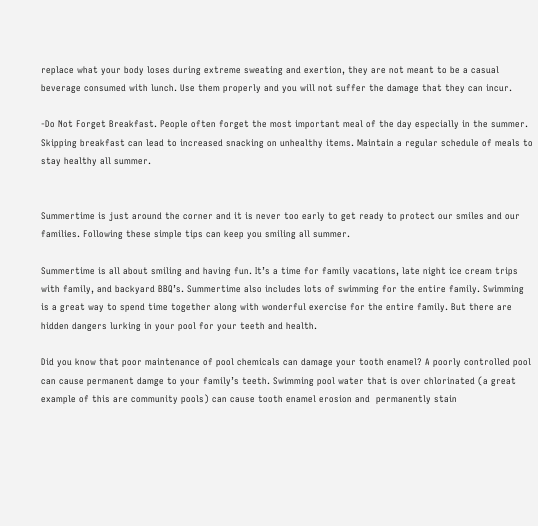replace what your body loses during extreme sweating and exertion, they are not meant to be a casual beverage consumed with lunch. Use them properly and you will not suffer the damage that they can incur.

-Do Not Forget Breakfast. People often forget the most important meal of the day especially in the summer. Skipping breakfast can lead to increased snacking on unhealthy items. Maintain a regular schedule of meals to stay healthy all summer.


Summertime is just around the corner and it is never too early to get ready to protect our smiles and our families. Following these simple tips can keep you smiling all summer.

Summertime is all about smiling and having fun. It’s a time for family vacations, late night ice cream trips with family, and backyard BBQ’s. Summertime also includes lots of swimming for the entire family. Swimming is a great way to spend time together along with wonderful exercise for the entire family. But there are hidden dangers lurking in your pool for your teeth and health.

Did you know that poor maintenance of pool chemicals can damage your tooth enamel? A poorly controlled pool can cause permanent damge to your family’s teeth. Swimming pool water that is over chlorinated (a great example of this are community pools) can cause tooth enamel erosion and  permanently stain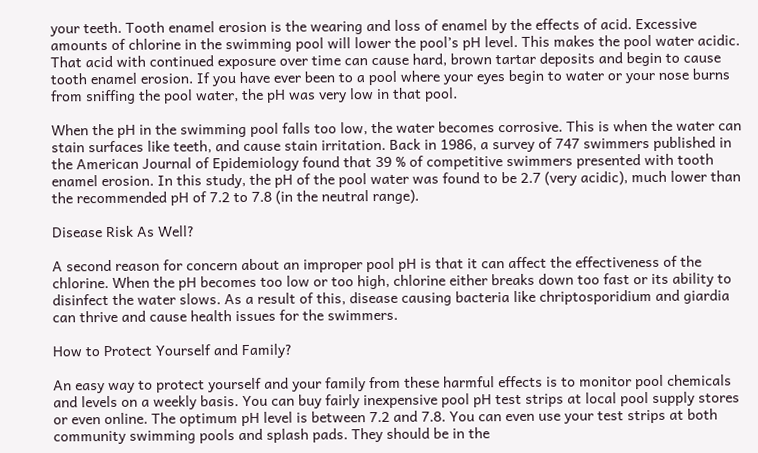your teeth. Tooth enamel erosion is the wearing and loss of enamel by the effects of acid. Excessive amounts of chlorine in the swimming pool will lower the pool’s pH level. This makes the pool water acidic. That acid with continued exposure over time can cause hard, brown tartar deposits and begin to cause tooth enamel erosion. If you have ever been to a pool where your eyes begin to water or your nose burns from sniffing the pool water, the pH was very low in that pool.

When the pH in the swimming pool falls too low, the water becomes corrosive. This is when the water can stain surfaces like teeth, and cause stain irritation. Back in 1986, a survey of 747 swimmers published in the American Journal of Epidemiology found that 39 % of competitive swimmers presented with tooth enamel erosion. In this study, the pH of the pool water was found to be 2.7 (very acidic), much lower than the recommended pH of 7.2 to 7.8 (in the neutral range).

Disease Risk As Well?

A second reason for concern about an improper pool pH is that it can affect the effectiveness of the chlorine. When the pH becomes too low or too high, chlorine either breaks down too fast or its ability to disinfect the water slows. As a result of this, disease causing bacteria like chriptosporidium and giardia can thrive and cause health issues for the swimmers.

How to Protect Yourself and Family?

An easy way to protect yourself and your family from these harmful effects is to monitor pool chemicals and levels on a weekly basis. You can buy fairly inexpensive pool pH test strips at local pool supply stores or even online. The optimum pH level is between 7.2 and 7.8. You can even use your test strips at both community swimming pools and splash pads. They should be in the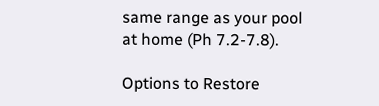same range as your pool at home (Ph 7.2-7.8).

Options to Restore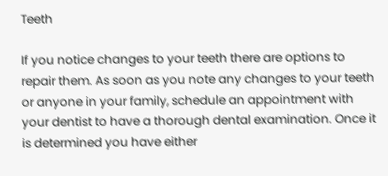Teeth

If you notice changes to your teeth there are options to repair them. As soon as you note any changes to your teeth or anyone in your family, schedule an appointment with your dentist to have a thorough dental examination. Once it is determined you have either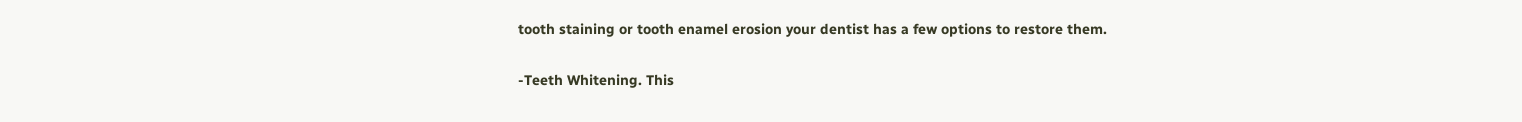tooth staining or tooth enamel erosion your dentist has a few options to restore them.

-Teeth Whitening. This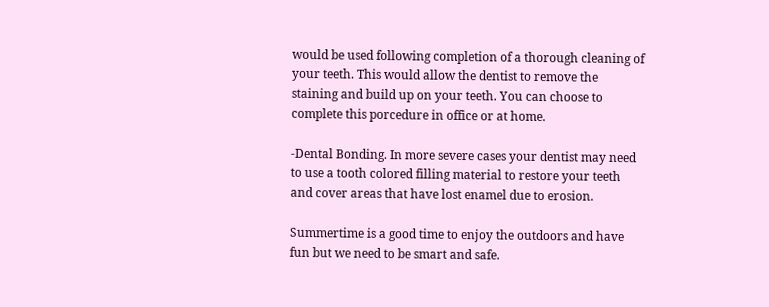would be used following completion of a thorough cleaning of your teeth. This would allow the dentist to remove the staining and build up on your teeth. You can choose to complete this porcedure in office or at home.

-Dental Bonding. In more severe cases your dentist may need to use a tooth colored filling material to restore your teeth and cover areas that have lost enamel due to erosion.

Summertime is a good time to enjoy the outdoors and have fun but we need to be smart and safe.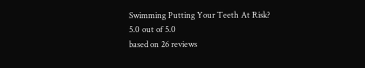Swimming Putting Your Teeth At Risk?
5.0 out of 5.0
based on 26 reviews